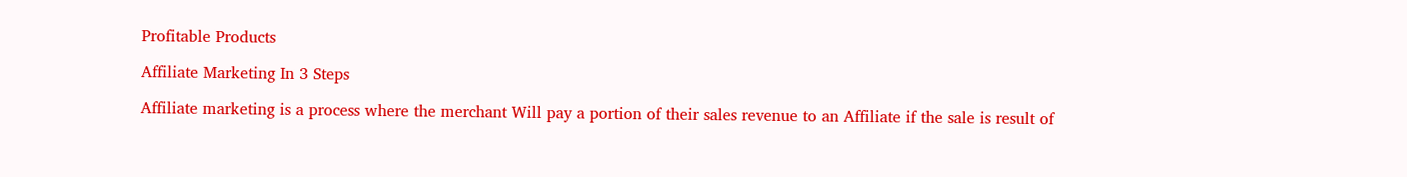Profitable Products

Affiliate Marketing In 3 Steps

Affiliate marketing is a process where the merchant Will pay a portion of their sales revenue to an Affiliate if the sale is result of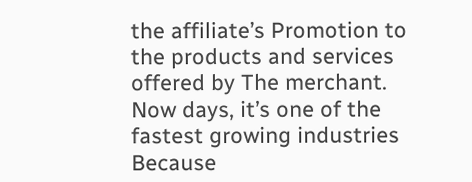the affiliate’s Promotion to the products and services offered by The merchant. Now days, it’s one of the fastest growing industries Because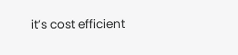it’s cost efficient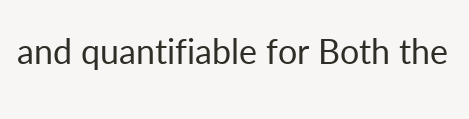and quantifiable for Both the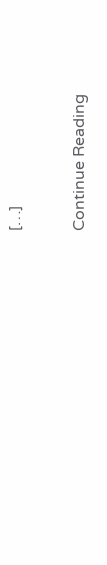[…]

Continue Reading